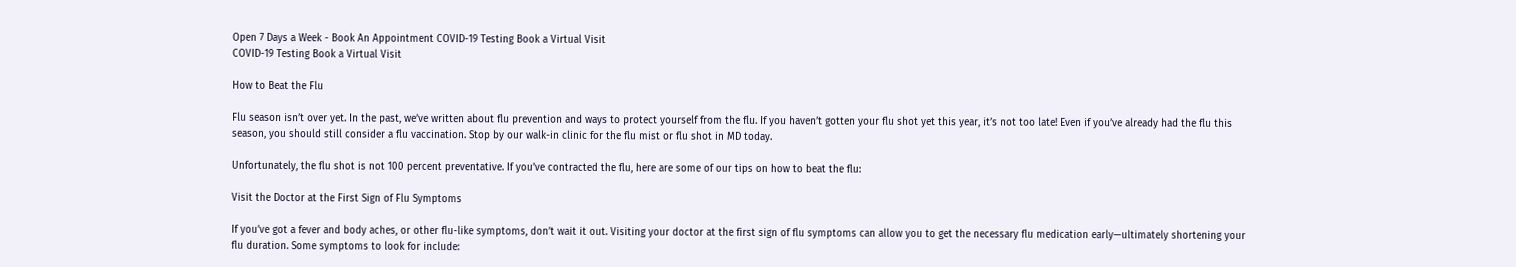Open 7 Days a Week - Book An Appointment COVID-19 Testing Book a Virtual Visit
COVID-19 Testing Book a Virtual Visit

How to Beat the Flu

Flu season isn’t over yet. In the past, we’ve written about flu prevention and ways to protect yourself from the flu. If you haven’t gotten your flu shot yet this year, it’s not too late! Even if you’ve already had the flu this season, you should still consider a flu vaccination. Stop by our walk-in clinic for the flu mist or flu shot in MD today.

Unfortunately, the flu shot is not 100 percent preventative. If you’ve contracted the flu, here are some of our tips on how to beat the flu:

Visit the Doctor at the First Sign of Flu Symptoms

If you’ve got a fever and body aches, or other flu-like symptoms, don’t wait it out. Visiting your doctor at the first sign of flu symptoms can allow you to get the necessary flu medication early—ultimately shortening your flu duration. Some symptoms to look for include: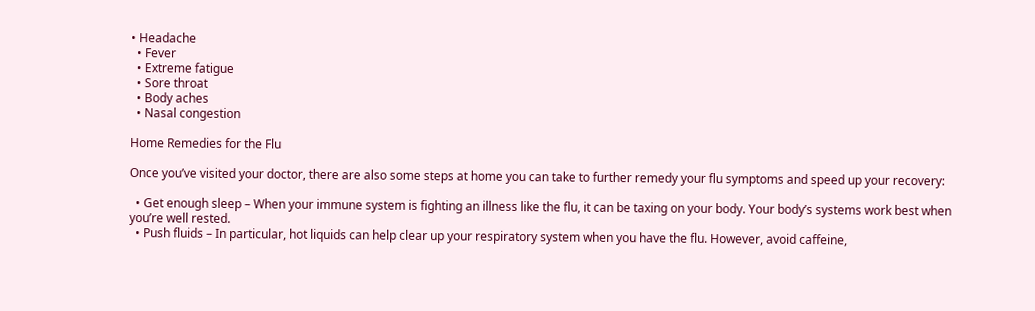• Headache
  • Fever
  • Extreme fatigue
  • Sore throat
  • Body aches
  • Nasal congestion

Home Remedies for the Flu

Once you’ve visited your doctor, there are also some steps at home you can take to further remedy your flu symptoms and speed up your recovery:

  • Get enough sleep – When your immune system is fighting an illness like the flu, it can be taxing on your body. Your body’s systems work best when you’re well rested.
  • Push fluids – In particular, hot liquids can help clear up your respiratory system when you have the flu. However, avoid caffeine,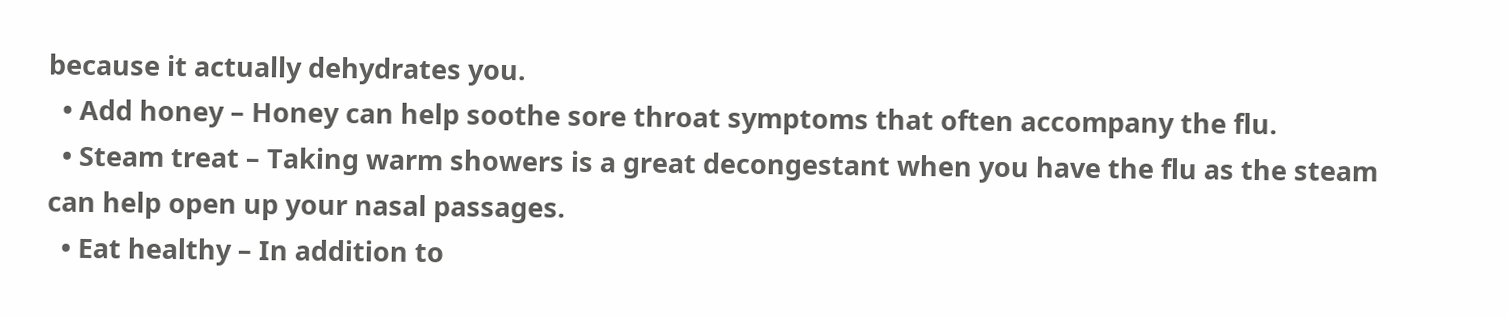because it actually dehydrates you.
  • Add honey – Honey can help soothe sore throat symptoms that often accompany the flu.
  • Steam treat – Taking warm showers is a great decongestant when you have the flu as the steam can help open up your nasal passages.
  • Eat healthy – In addition to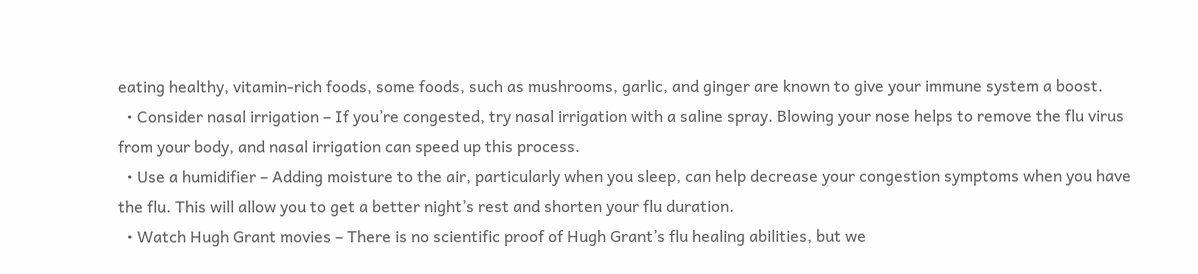eating healthy, vitamin-rich foods, some foods, such as mushrooms, garlic, and ginger are known to give your immune system a boost.
  • Consider nasal irrigation – If you’re congested, try nasal irrigation with a saline spray. Blowing your nose helps to remove the flu virus from your body, and nasal irrigation can speed up this process.
  • Use a humidifier – Adding moisture to the air, particularly when you sleep, can help decrease your congestion symptoms when you have the flu. This will allow you to get a better night’s rest and shorten your flu duration.
  • Watch Hugh Grant movies – There is no scientific proof of Hugh Grant’s flu healing abilities, but we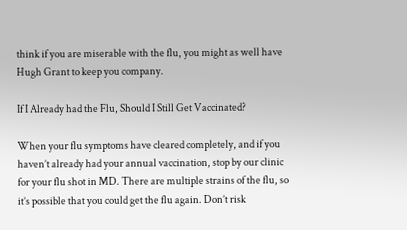think if you are miserable with the flu, you might as well have Hugh Grant to keep you company.

If I Already had the Flu, Should I Still Get Vaccinated?

When your flu symptoms have cleared completely, and if you haven’t already had your annual vaccination, stop by our clinic for your flu shot in MD. There are multiple strains of the flu, so it’s possible that you could get the flu again. Don’t risk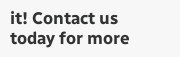it! Contact us today for more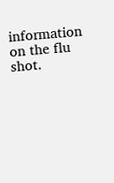information on the flu shot.